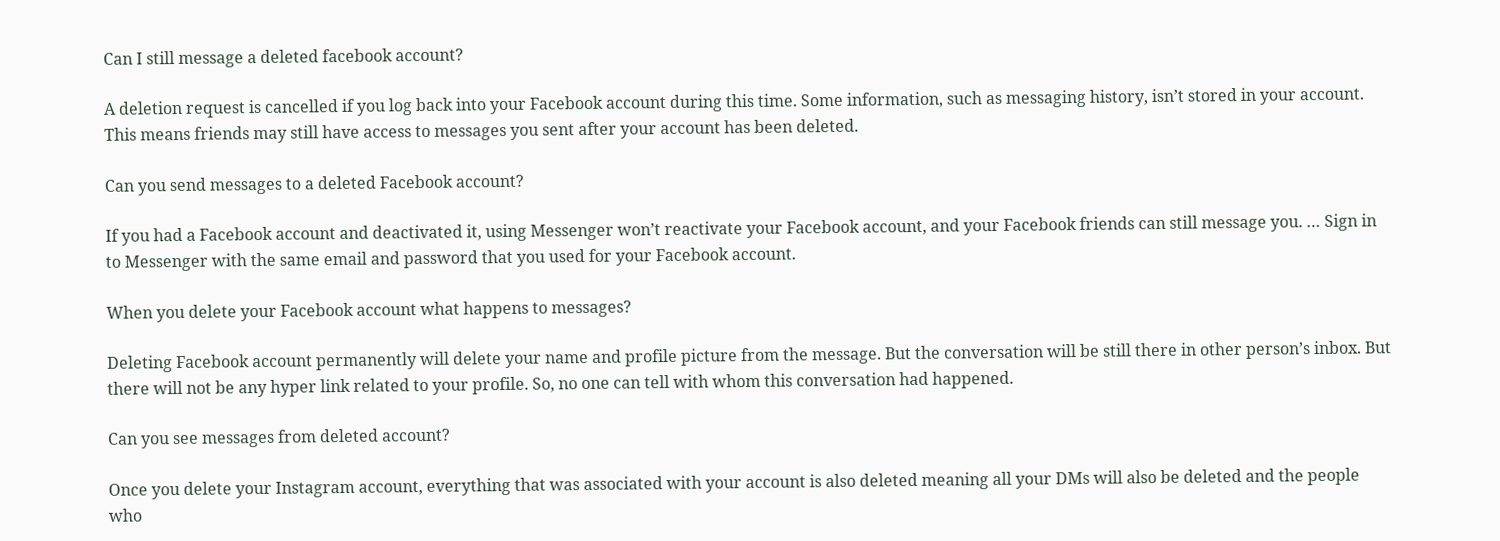Can I still message a deleted facebook account?

A deletion request is cancelled if you log back into your Facebook account during this time. Some information, such as messaging history, isn’t stored in your account. This means friends may still have access to messages you sent after your account has been deleted.

Can you send messages to a deleted Facebook account?

If you had a Facebook account and deactivated it, using Messenger won’t reactivate your Facebook account, and your Facebook friends can still message you. … Sign in to Messenger with the same email and password that you used for your Facebook account.

When you delete your Facebook account what happens to messages?

Deleting Facebook account permanently will delete your name and profile picture from the message. But the conversation will be still there in other person’s inbox. But there will not be any hyper link related to your profile. So, no one can tell with whom this conversation had happened.

Can you see messages from deleted account?

Once you delete your Instagram account, everything that was associated with your account is also deleted meaning all your DMs will also be deleted and the people who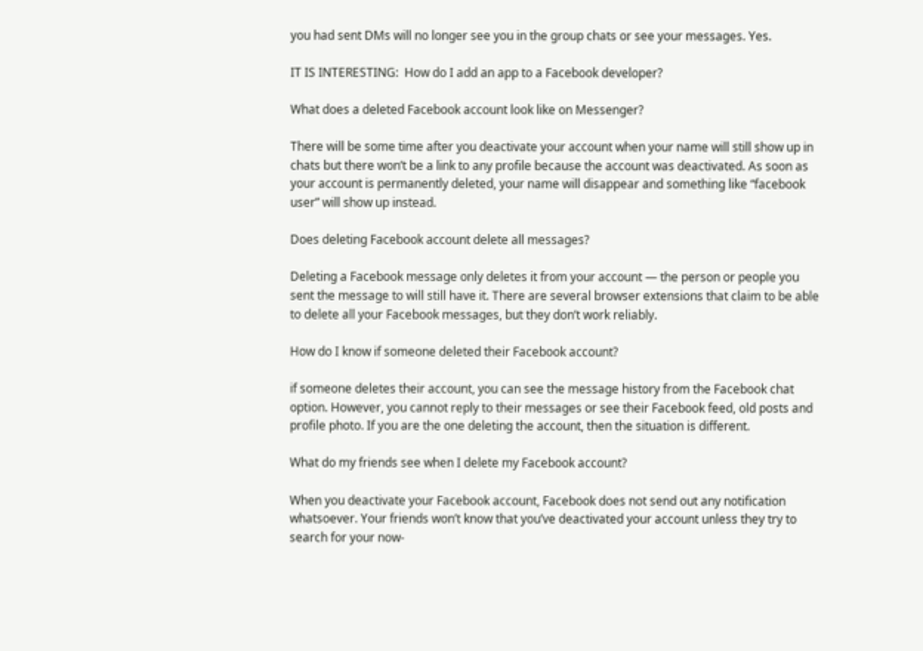you had sent DMs will no longer see you in the group chats or see your messages. Yes.

IT IS INTERESTING:  How do I add an app to a Facebook developer?

What does a deleted Facebook account look like on Messenger?

There will be some time after you deactivate your account when your name will still show up in chats but there won’t be a link to any profile because the account was deactivated. As soon as your account is permanently deleted, your name will disappear and something like “facebook user” will show up instead.

Does deleting Facebook account delete all messages?

Deleting a Facebook message only deletes it from your account — the person or people you sent the message to will still have it. There are several browser extensions that claim to be able to delete all your Facebook messages, but they don’t work reliably.

How do I know if someone deleted their Facebook account?

if someone deletes their account, you can see the message history from the Facebook chat option. However, you cannot reply to their messages or see their Facebook feed, old posts and profile photo. If you are the one deleting the account, then the situation is different.

What do my friends see when I delete my Facebook account?

When you deactivate your Facebook account, Facebook does not send out any notification whatsoever. Your friends won’t know that you’ve deactivated your account unless they try to search for your now-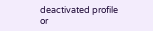deactivated profile or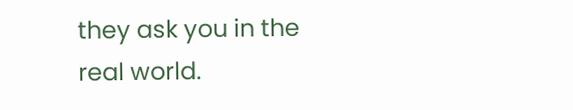they ask you in the real world.